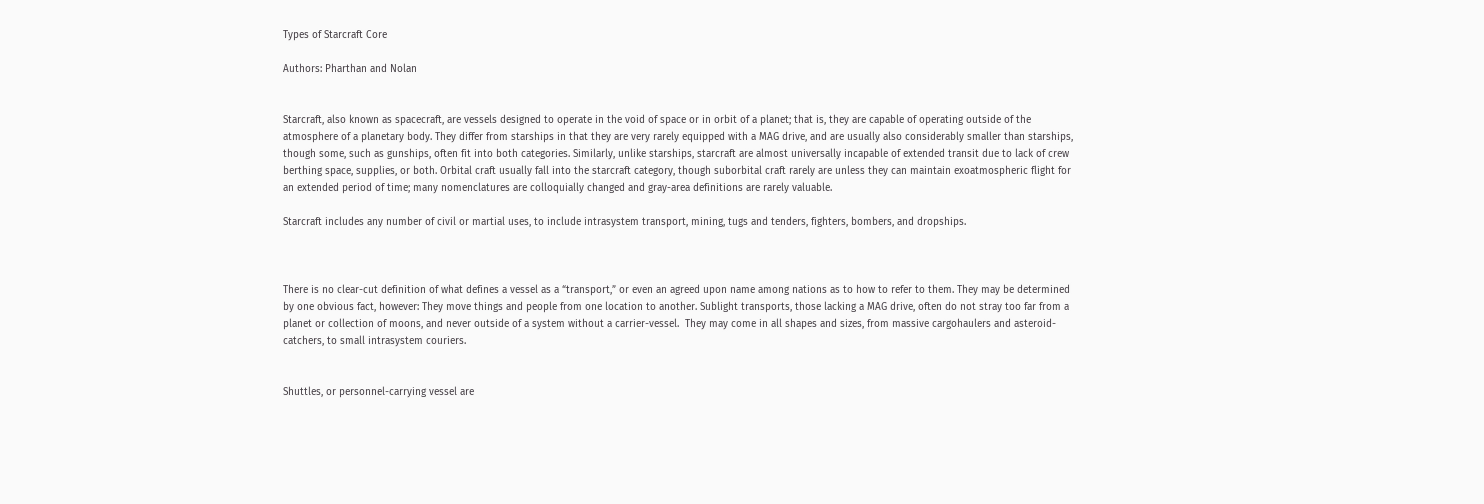Types of Starcraft Core

Authors: Pharthan and Nolan


Starcraft, also known as spacecraft, are vessels designed to operate in the void of space or in orbit of a planet; that is, they are capable of operating outside of the atmosphere of a planetary body. They differ from starships in that they are very rarely equipped with a MAG drive, and are usually also considerably smaller than starships, though some, such as gunships, often fit into both categories. Similarly, unlike starships, starcraft are almost universally incapable of extended transit due to lack of crew berthing space, supplies, or both. Orbital craft usually fall into the starcraft category, though suborbital craft rarely are unless they can maintain exoatmospheric flight for an extended period of time; many nomenclatures are colloquially changed and gray-area definitions are rarely valuable.

Starcraft includes any number of civil or martial uses, to include intrasystem transport, mining, tugs and tenders, fighters, bombers, and dropships.



There is no clear-cut definition of what defines a vessel as a “transport,” or even an agreed upon name among nations as to how to refer to them. They may be determined by one obvious fact, however: They move things and people from one location to another. Sublight transports, those lacking a MAG drive, often do not stray too far from a planet or collection of moons, and never outside of a system without a carrier-vessel.  They may come in all shapes and sizes, from massive cargohaulers and asteroid-catchers, to small intrasystem couriers.


Shuttles, or personnel-carrying vessel are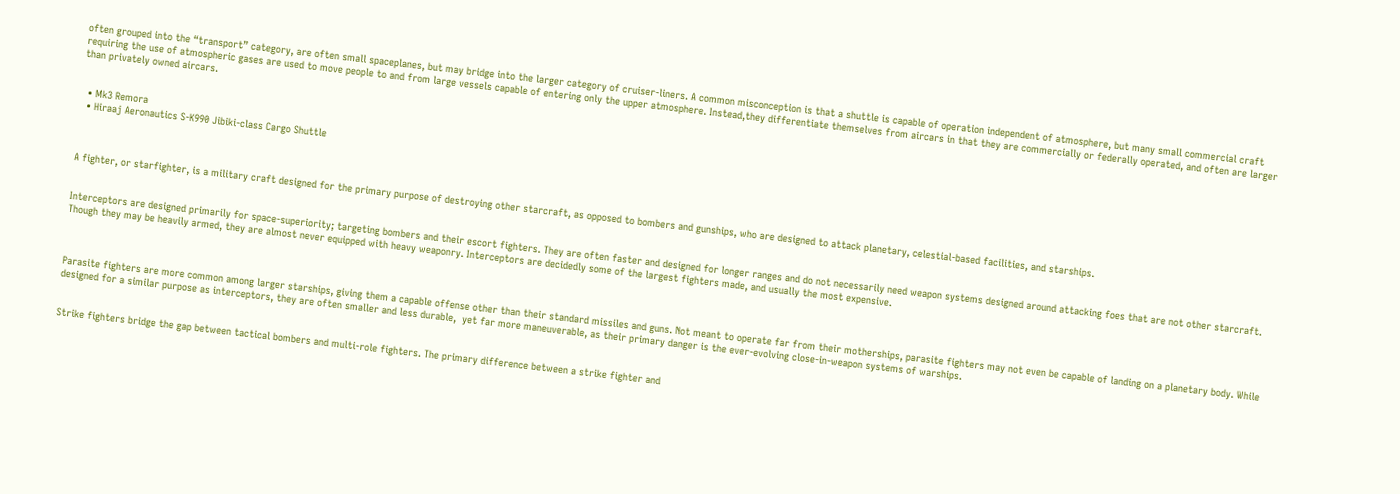often grouped into the “transport” category, are often small spaceplanes, but may bridge into the larger category of cruiser-liners. A common misconception is that a shuttle is capable of operation independent of atmosphere, but many small commercial craft requiring the use of atmospheric gases are used to move people to and from large vessels capable of entering only the upper atmosphere. Instead,they differentiate themselves from aircars in that they are commercially or federally operated, and often are larger than privately owned aircars.


  • Mk3 Remora
  • Hiraaj Aeronautics S-K990 Jibiki-class Cargo Shuttle



A fighter, or starfighter, is a military craft designed for the primary purpose of destroying other starcraft, as opposed to bombers and gunships, who are designed to attack planetary, celestial-based facilities, and starships.


Interceptors are designed primarily for space-superiority; targeting bombers and their escort fighters. They are often faster and designed for longer ranges and do not necessarily need weapon systems designed around attacking foes that are not other starcraft. Though they may be heavily armed, they are almost never equipped with heavy weaponry. Interceptors are decidedly some of the largest fighters made, and usually the most expensive.



Parasite fighters are more common among larger starships, giving them a capable offense other than their standard missiles and guns. Not meant to operate far from their motherships, parasite fighters may not even be capable of landing on a planetary body. While designed for a similar purpose as interceptors, they are often smaller and less durable,  yet far more maneuverable, as their primary danger is the ever-evolving close-in-weapon systems of warships.


Strike fighters bridge the gap between tactical bombers and multi-role fighters. The primary difference between a strike fighter and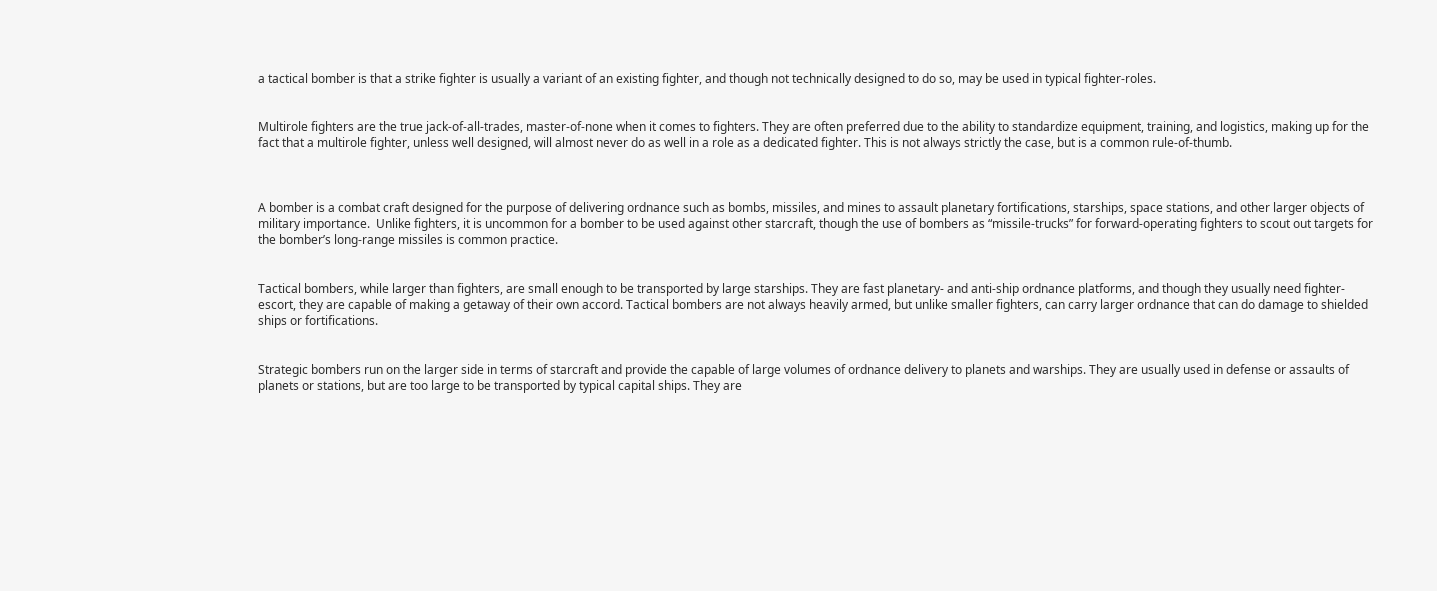a tactical bomber is that a strike fighter is usually a variant of an existing fighter, and though not technically designed to do so, may be used in typical fighter-roles.


Multirole fighters are the true jack-of-all-trades, master-of-none when it comes to fighters. They are often preferred due to the ability to standardize equipment, training, and logistics, making up for the fact that a multirole fighter, unless well designed, will almost never do as well in a role as a dedicated fighter. This is not always strictly the case, but is a common rule-of-thumb.



A bomber is a combat craft designed for the purpose of delivering ordnance such as bombs, missiles, and mines to assault planetary fortifications, starships, space stations, and other larger objects of military importance.  Unlike fighters, it is uncommon for a bomber to be used against other starcraft, though the use of bombers as “missile-trucks” for forward-operating fighters to scout out targets for the bomber’s long-range missiles is common practice.


Tactical bombers, while larger than fighters, are small enough to be transported by large starships. They are fast planetary- and anti-ship ordnance platforms, and though they usually need fighter-escort, they are capable of making a getaway of their own accord. Tactical bombers are not always heavily armed, but unlike smaller fighters, can carry larger ordnance that can do damage to shielded ships or fortifications.


Strategic bombers run on the larger side in terms of starcraft and provide the capable of large volumes of ordnance delivery to planets and warships. They are usually used in defense or assaults of planets or stations, but are too large to be transported by typical capital ships. They are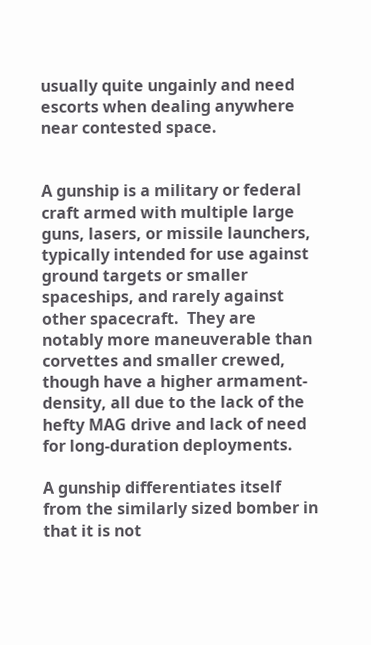usually quite ungainly and need escorts when dealing anywhere near contested space.


A gunship is a military or federal craft armed with multiple large guns, lasers, or missile launchers, typically intended for use against ground targets or smaller spaceships, and rarely against other spacecraft.  They are notably more maneuverable than corvettes and smaller crewed, though have a higher armament-density, all due to the lack of the hefty MAG drive and lack of need for long-duration deployments.

A gunship differentiates itself from the similarly sized bomber in that it is not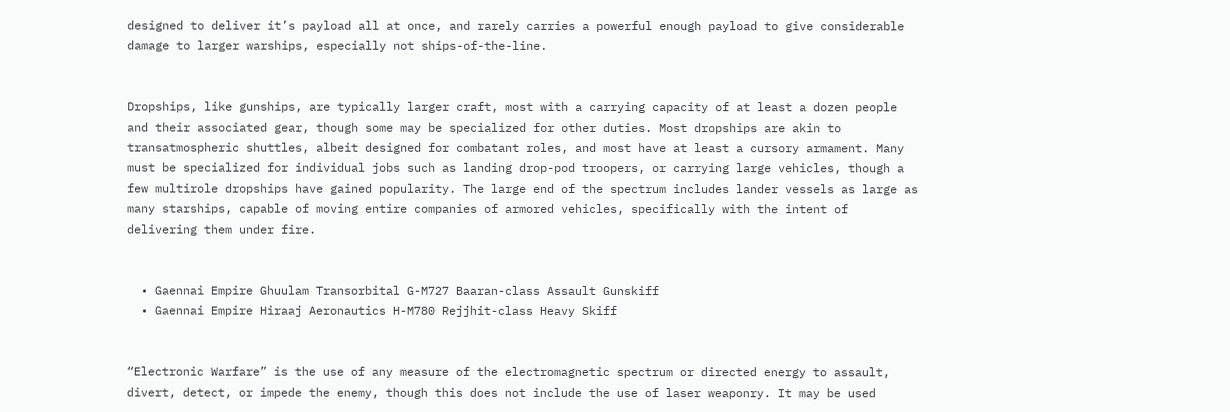designed to deliver it’s payload all at once, and rarely carries a powerful enough payload to give considerable damage to larger warships, especially not ships-of-the-line.


Dropships, like gunships, are typically larger craft, most with a carrying capacity of at least a dozen people and their associated gear, though some may be specialized for other duties. Most dropships are akin to transatmospheric shuttles, albeit designed for combatant roles, and most have at least a cursory armament. Many must be specialized for individual jobs such as landing drop-pod troopers, or carrying large vehicles, though a few multirole dropships have gained popularity. The large end of the spectrum includes lander vessels as large as many starships, capable of moving entire companies of armored vehicles, specifically with the intent of delivering them under fire.


  • Gaennai Empire Ghuulam Transorbital G-M727 Baaran-class Assault Gunskiff
  • Gaennai Empire Hiraaj Aeronautics H-M780 Rejjhit-class Heavy Skiff


“Electronic Warfare” is the use of any measure of the electromagnetic spectrum or directed energy to assault, divert, detect, or impede the enemy, though this does not include the use of laser weaponry. It may be used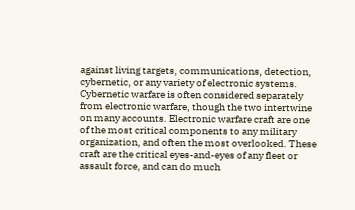against living targets, communications, detection, cybernetic, or any variety of electronic systems. Cybernetic warfare is often considered separately from electronic warfare, though the two intertwine on many accounts. Electronic warfare craft are one of the most critical components to any military organization, and often the most overlooked. These craft are the critical eyes-and-eyes of any fleet or assault force, and can do much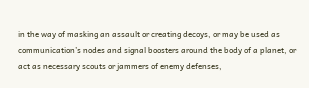in the way of masking an assault or creating decoys, or may be used as communication’s nodes and signal boosters around the body of a planet, or act as necessary scouts or jammers of enemy defenses,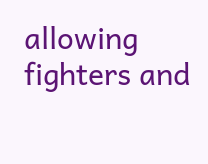allowing fighters and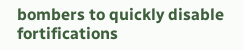bombers to quickly disable fortifications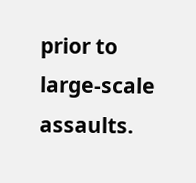prior to large-scale assaults.